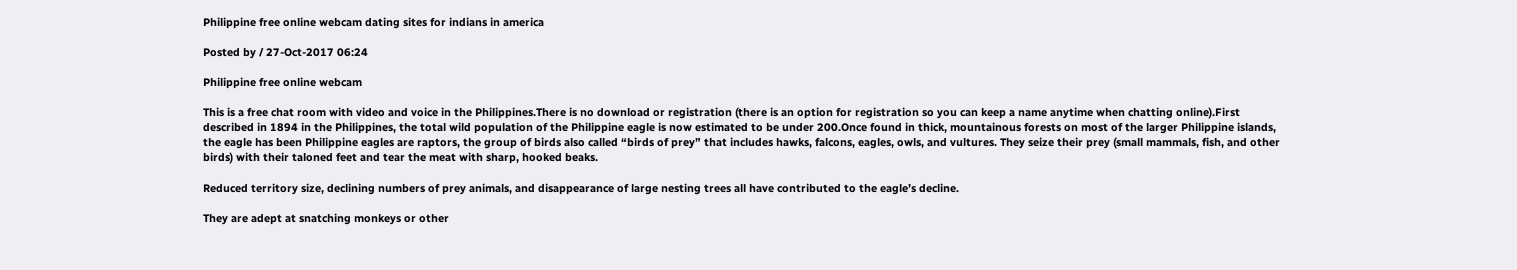Philippine free online webcam dating sites for indians in america

Posted by / 27-Oct-2017 06:24

Philippine free online webcam

This is a free chat room with video and voice in the Philippines.There is no download or registration (there is an option for registration so you can keep a name anytime when chatting online).First described in 1894 in the Philippines, the total wild population of the Philippine eagle is now estimated to be under 200.Once found in thick, mountainous forests on most of the larger Philippine islands, the eagle has been Philippine eagles are raptors, the group of birds also called “birds of prey” that includes hawks, falcons, eagles, owls, and vultures. They seize their prey (small mammals, fish, and other birds) with their taloned feet and tear the meat with sharp, hooked beaks.

Reduced territory size, declining numbers of prey animals, and disappearance of large nesting trees all have contributed to the eagle’s decline.

They are adept at snatching monkeys or other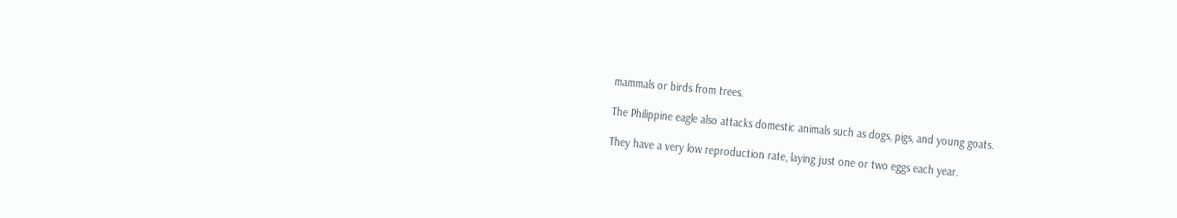mammals or birds from trees.

The Philippine eagle also attacks domestic animals such as dogs, pigs, and young goats.

They have a very low reproduction rate, laying just one or two eggs each year.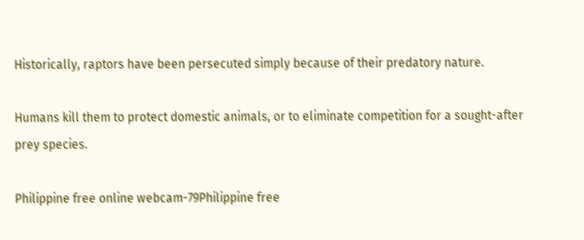Historically, raptors have been persecuted simply because of their predatory nature.

Humans kill them to protect domestic animals, or to eliminate competition for a sought-after prey species.

Philippine free online webcam-79Philippine free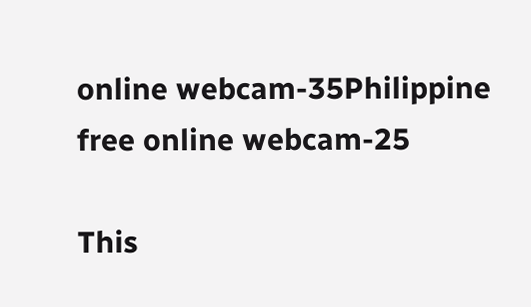online webcam-35Philippine free online webcam-25

This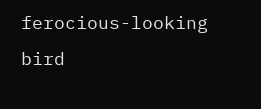ferocious-looking bird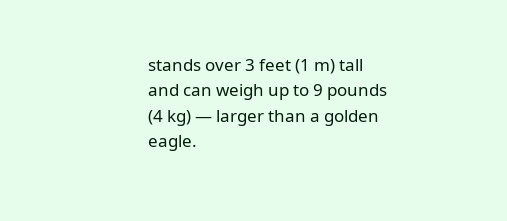stands over 3 feet (1 m) tall and can weigh up to 9 pounds (4 kg) — larger than a golden eagle.